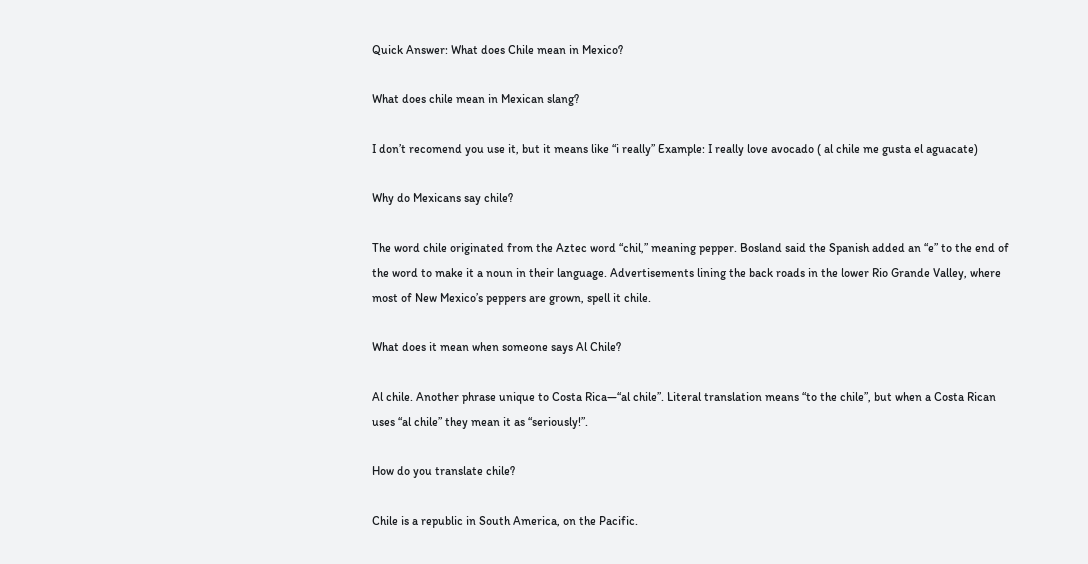Quick Answer: What does Chile mean in Mexico?

What does chile mean in Mexican slang?

I don’t recomend you use it, but it means like “i really” Example: I really love avocado ( al chile me gusta el aguacate)

Why do Mexicans say chile?

The word chile originated from the Aztec word “chil,” meaning pepper. Bosland said the Spanish added an “e” to the end of the word to make it a noun in their language. Advertisements lining the back roads in the lower Rio Grande Valley, where most of New Mexico’s peppers are grown, spell it chile.

What does it mean when someone says Al Chile?

Al chile. Another phrase unique to Costa Rica—“al chile”. Literal translation means “to the chile”, but when a Costa Rican uses “al chile” they mean it as “seriously!”.

How do you translate chile?

Chile is a republic in South America, on the Pacific.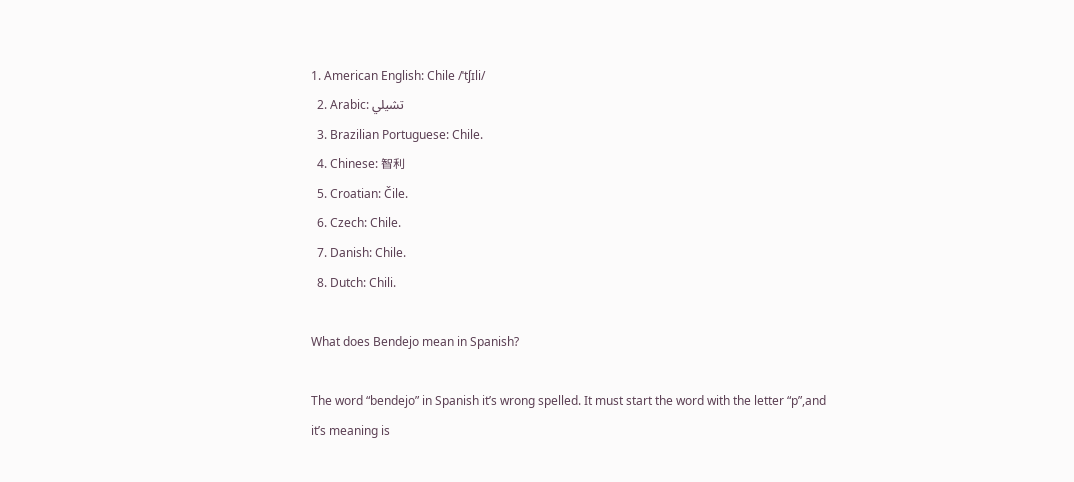1. American English: Chile /ˈtʃɪli/
  2. Arabic: تشيلي
  3. Brazilian Portuguese: Chile.
  4. Chinese: 智利
  5. Croatian: Čile.
  6. Czech: Chile.
  7. Danish: Chile.
  8. Dutch: Chili.

What does Bendejo mean in Spanish?

The word “bendejo” in Spanish it’s wrong spelled. It must start the word with the letter “p”,and it’s meaning is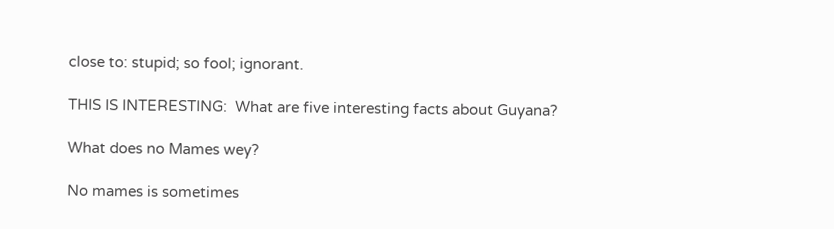close to: stupid; so fool; ignorant.

THIS IS INTERESTING:  What are five interesting facts about Guyana?

What does no Mames wey?

No mames is sometimes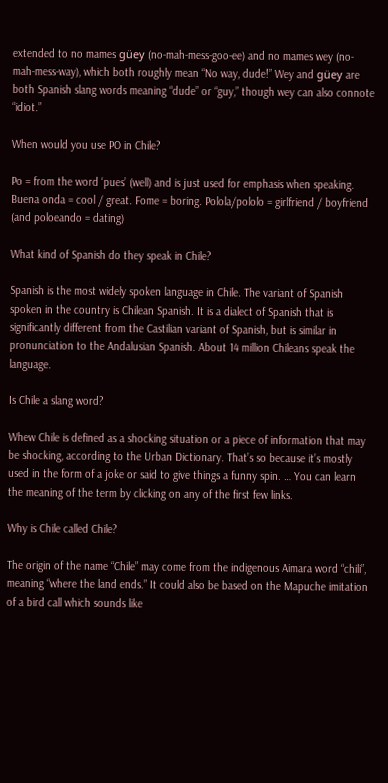extended to no mames güey (no-mah-mess-goo-ee) and no mames wey (no-mah-mess-way), which both roughly mean “No way, dude!” Wey and güey are both Spanish slang words meaning “dude” or “guy,” though wey can also connote “idiot.”

When would you use PO in Chile?

Po = from the word ‘pues’ (well) and is just used for emphasis when speaking. Buena onda = cool / great. Fome = boring. Polola/pololo = girlfriend / boyfriend (and poloeando = dating)

What kind of Spanish do they speak in Chile?

Spanish is the most widely spoken language in Chile. The variant of Spanish spoken in the country is Chilean Spanish. It is a dialect of Spanish that is significantly different from the Castilian variant of Spanish, but is similar in pronunciation to the Andalusian Spanish. About 14 million Chileans speak the language.

Is Chile a slang word?

Whew Chile is defined as a shocking situation or a piece of information that may be shocking, according to the Urban Dictionary. That’s so because it’s mostly used in the form of a joke or said to give things a funny spin. … You can learn the meaning of the term by clicking on any of the first few links.

Why is Chile called Chile?

The origin of the name “Chile” may come from the indigenous Aimara word “chili”, meaning “where the land ends.” It could also be based on the Mapuche imitation of a bird call which sounds like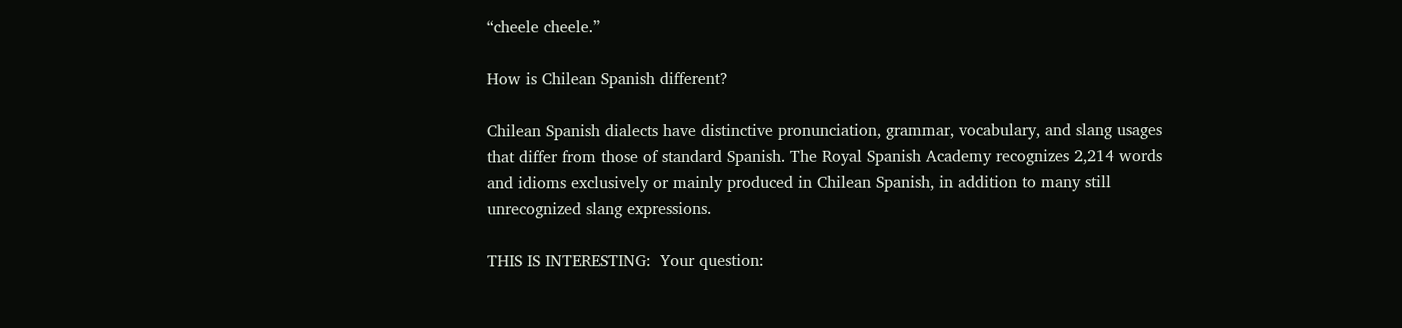“cheele cheele.”

How is Chilean Spanish different?

Chilean Spanish dialects have distinctive pronunciation, grammar, vocabulary, and slang usages that differ from those of standard Spanish. The Royal Spanish Academy recognizes 2,214 words and idioms exclusively or mainly produced in Chilean Spanish, in addition to many still unrecognized slang expressions.

THIS IS INTERESTING:  Your question: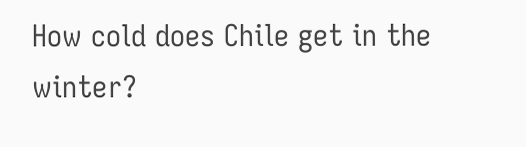How cold does Chile get in the winter?